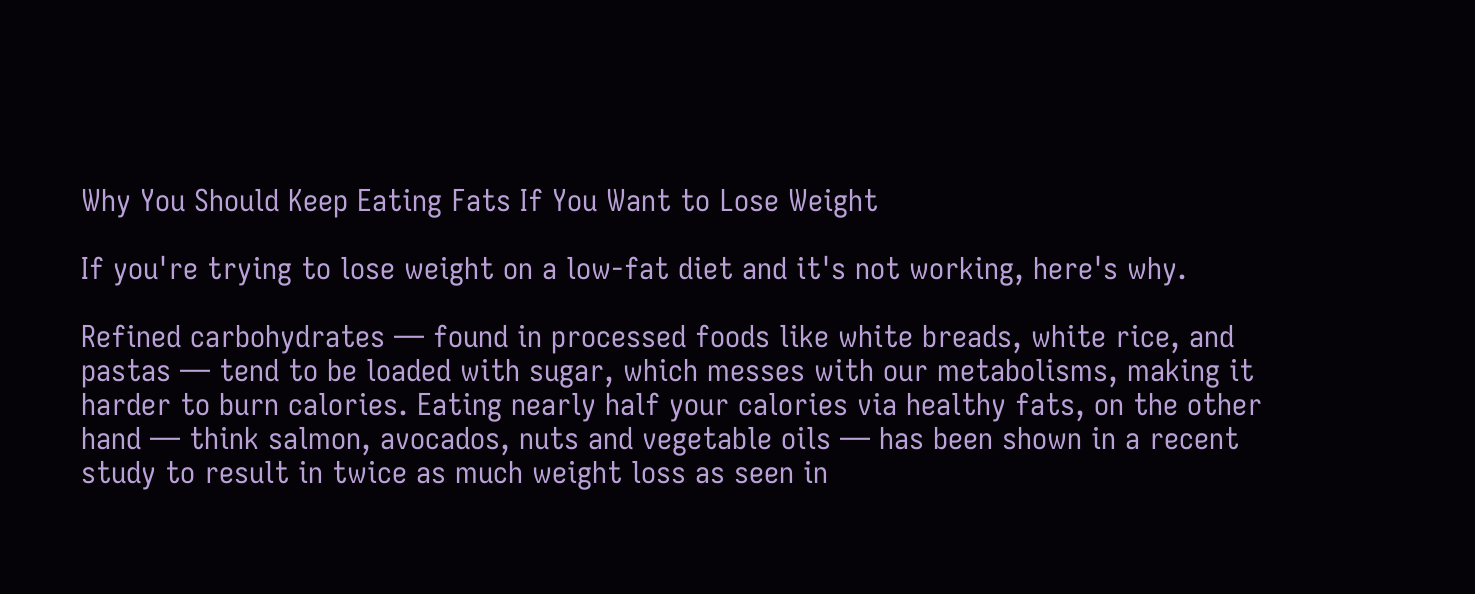Why You Should Keep Eating Fats If You Want to Lose Weight

If you're trying to lose weight on a low-fat diet and it's not working, here's why.

Refined carbohydrates — found in processed foods like white breads, white rice, and pastas — tend to be loaded with sugar, which messes with our metabolisms, making it harder to burn calories. Eating nearly half your calories via healthy fats, on the other hand — think salmon, avocados, nuts and vegetable oils — has been shown in a recent study to result in twice as much weight loss as seen in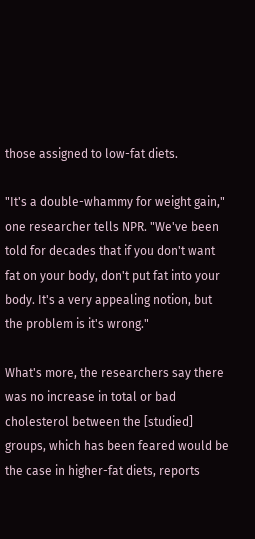those assigned to low-fat diets.

"It's a double-whammy for weight gain," one researcher tells NPR. "We've been told for decades that if you don't want fat on your body, don't put fat into your body. It's a very appealing notion, but the problem is it's wrong."

What's more, the researchers say there was no increase in total or bad cholesterol between the [studied] groups, which has been feared would be the case in higher-fat diets, reports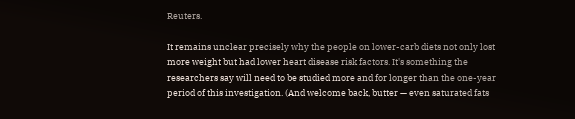Reuters.

It remains unclear precisely why the people on lower-carb diets not only lost more weight but had lower heart disease risk factors. It's something the researchers say will need to be studied more and for longer than the one-year period of this investigation. (And welcome back, butter — even saturated fats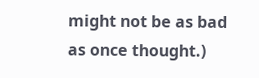might not be as bad as once thought.)